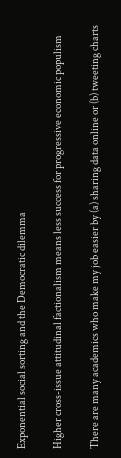Exponential social sorting and the Democratic dilemma

Higher cross-issue attitudinal factionalism means less success for progressive economic populism

There are many academics who make my job easier by (a) sharing data online or (b) tweeting charts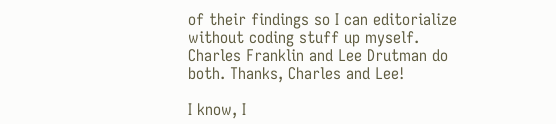of their findings so I can editorialize without coding stuff up myself. Charles Franklin and Lee Drutman do both. Thanks, Charles and Lee!

I know, I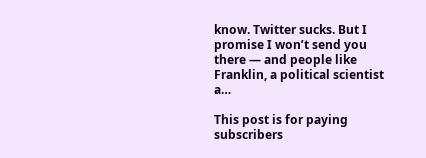know. Twitter sucks. But I promise I won’t send you there — and people like Franklin, a political scientist a…

This post is for paying subscribers